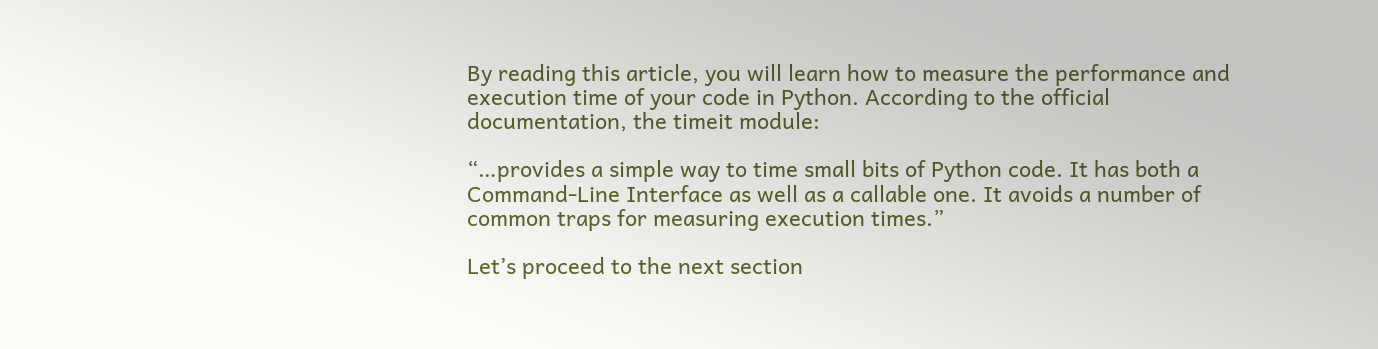By reading this article, you will learn how to measure the performance and execution time of your code in Python. According to the official documentation, the timeit module:

“…provides a simple way to time small bits of Python code. It has both a Command-Line Interface as well as a callable one. It avoids a number of common traps for measuring execution times.”

Let’s proceed to the next section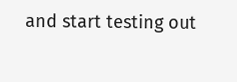and start testing out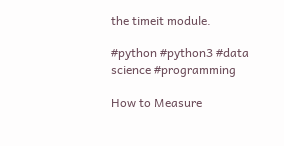the timeit module.

#python #python3 #data science #programming

How to Measure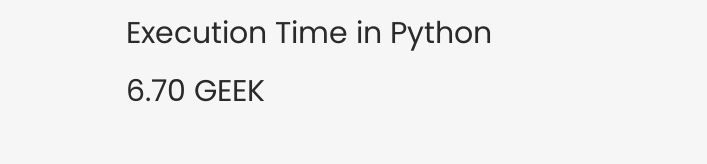Execution Time in Python
6.70 GEEK